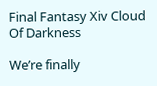Final Fantasy Xiv Cloud Of Darkness

We’re finally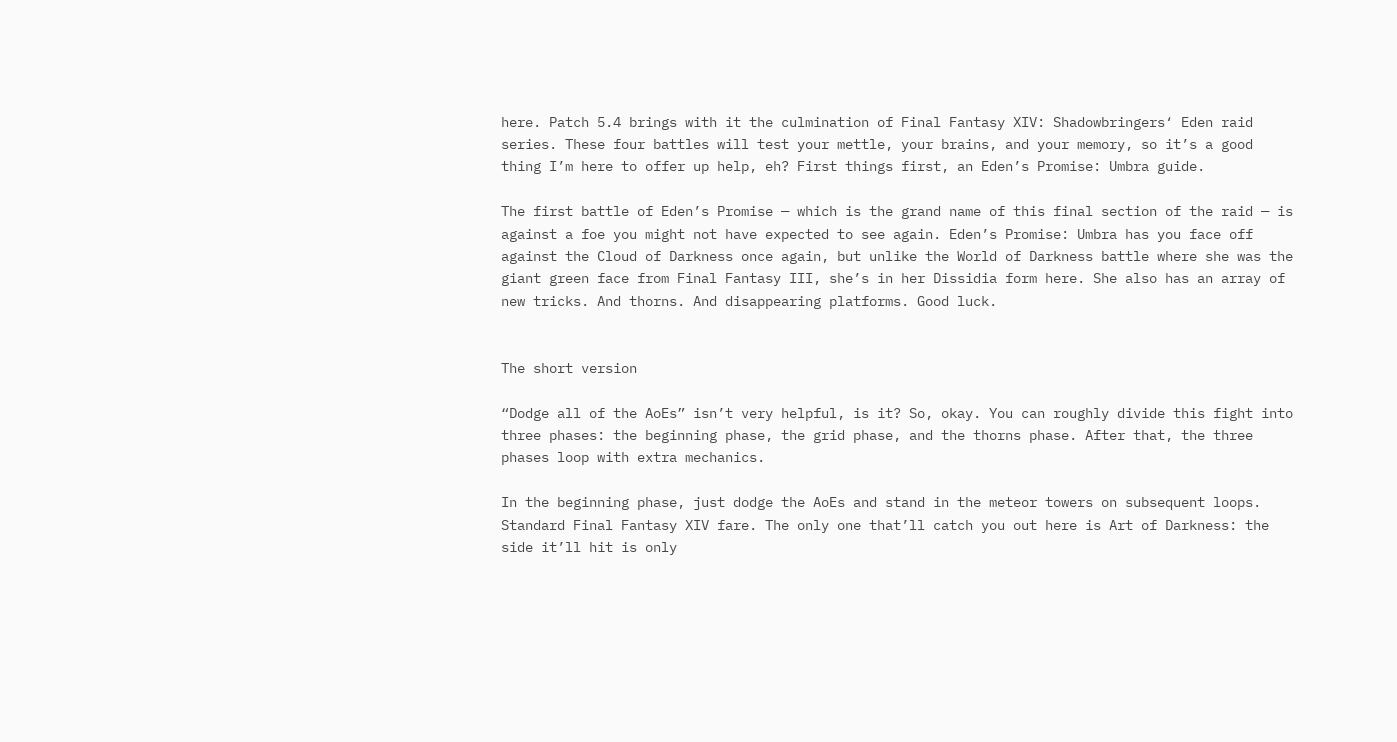here. Patch 5.4 brings with it the culmination of Final Fantasy XIV: Shadowbringers‘ Eden raid series. These four battles will test your mettle, your brains, and your memory, so it’s a good thing I’m here to offer up help, eh? First things first, an Eden’s Promise: Umbra guide.

The first battle of Eden’s Promise — which is the grand name of this final section of the raid — is against a foe you might not have expected to see again. Eden’s Promise: Umbra has you face off against the Cloud of Darkness once again, but unlike the World of Darkness battle where she was the giant green face from Final Fantasy III, she’s in her Dissidia form here. She also has an array of new tricks. And thorns. And disappearing platforms. Good luck.


The short version

“Dodge all of the AoEs” isn’t very helpful, is it? So, okay. You can roughly divide this fight into three phases: the beginning phase, the grid phase, and the thorns phase. After that, the three phases loop with extra mechanics.

In the beginning phase, just dodge the AoEs and stand in the meteor towers on subsequent loops. Standard Final Fantasy XIV fare. The only one that’ll catch you out here is Art of Darkness: the side it’ll hit is only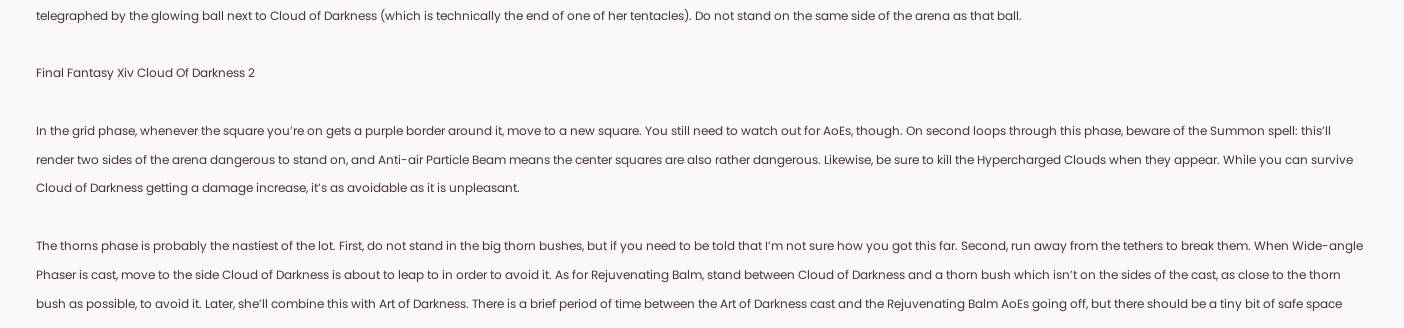telegraphed by the glowing ball next to Cloud of Darkness (which is technically the end of one of her tentacles). Do not stand on the same side of the arena as that ball.

Final Fantasy Xiv Cloud Of Darkness 2

In the grid phase, whenever the square you’re on gets a purple border around it, move to a new square. You still need to watch out for AoEs, though. On second loops through this phase, beware of the Summon spell: this’ll render two sides of the arena dangerous to stand on, and Anti-air Particle Beam means the center squares are also rather dangerous. Likewise, be sure to kill the Hypercharged Clouds when they appear. While you can survive Cloud of Darkness getting a damage increase, it’s as avoidable as it is unpleasant.

The thorns phase is probably the nastiest of the lot. First, do not stand in the big thorn bushes, but if you need to be told that I’m not sure how you got this far. Second, run away from the tethers to break them. When Wide-angle Phaser is cast, move to the side Cloud of Darkness is about to leap to in order to avoid it. As for Rejuvenating Balm, stand between Cloud of Darkness and a thorn bush which isn’t on the sides of the cast, as close to the thorn bush as possible, to avoid it. Later, she’ll combine this with Art of Darkness. There is a brief period of time between the Art of Darkness cast and the Rejuvenating Balm AoEs going off, but there should be a tiny bit of safe space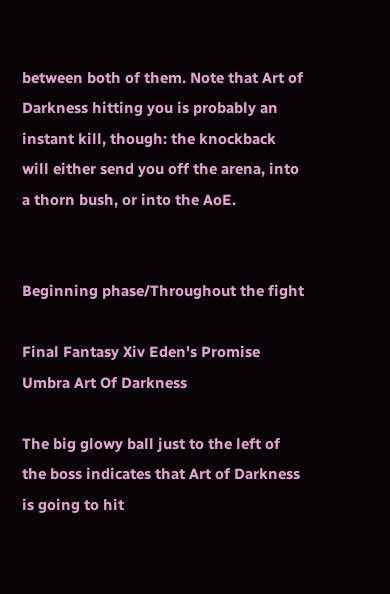between both of them. Note that Art of Darkness hitting you is probably an instant kill, though: the knockback will either send you off the arena, into a thorn bush, or into the AoE.


Beginning phase/Throughout the fight

Final Fantasy Xiv Eden's Promise Umbra Art Of Darkness

The big glowy ball just to the left of the boss indicates that Art of Darkness is going to hit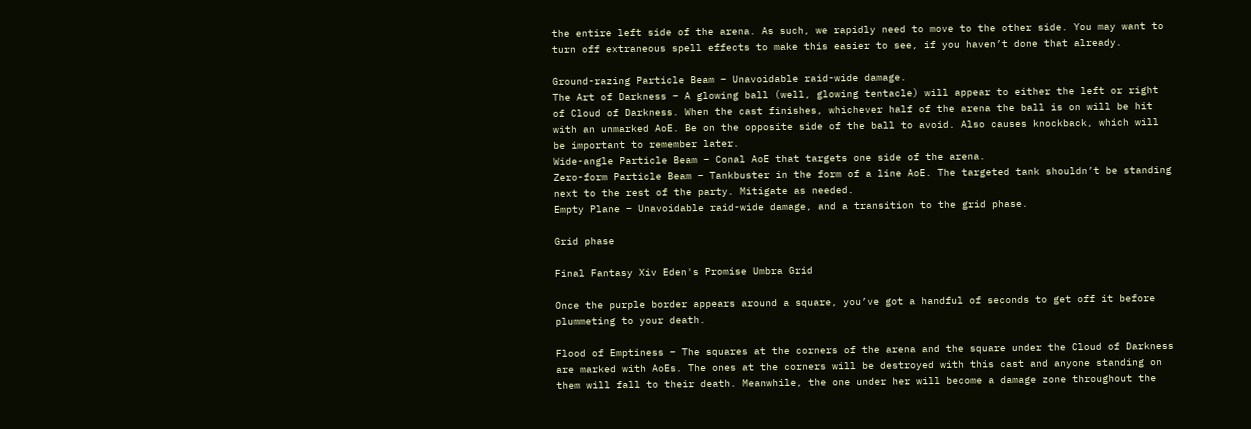the entire left side of the arena. As such, we rapidly need to move to the other side. You may want to turn off extraneous spell effects to make this easier to see, if you haven’t done that already.

Ground-razing Particle Beam – Unavoidable raid-wide damage.
The Art of Darkness – A glowing ball (well, glowing tentacle) will appear to either the left or right of Cloud of Darkness. When the cast finishes, whichever half of the arena the ball is on will be hit with an unmarked AoE. Be on the opposite side of the ball to avoid. Also causes knockback, which will be important to remember later.
Wide-angle Particle Beam – Conal AoE that targets one side of the arena.
Zero-form Particle Beam – Tankbuster in the form of a line AoE. The targeted tank shouldn’t be standing next to the rest of the party. Mitigate as needed.
Empty Plane – Unavoidable raid-wide damage, and a transition to the grid phase.

Grid phase

Final Fantasy Xiv Eden's Promise Umbra Grid

Once the purple border appears around a square, you’ve got a handful of seconds to get off it before plummeting to your death.

Flood of Emptiness – The squares at the corners of the arena and the square under the Cloud of Darkness are marked with AoEs. The ones at the corners will be destroyed with this cast and anyone standing on them will fall to their death. Meanwhile, the one under her will become a damage zone throughout the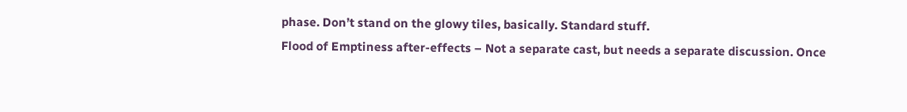phase. Don’t stand on the glowy tiles, basically. Standard stuff.
Flood of Emptiness after-effects – Not a separate cast, but needs a separate discussion. Once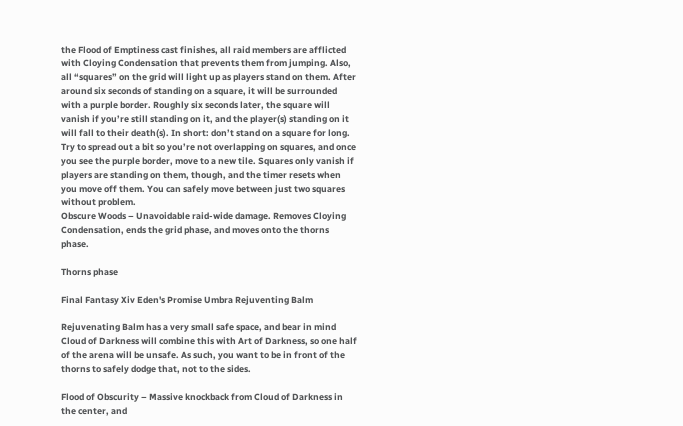the Flood of Emptiness cast finishes, all raid members are afflicted with Cloying Condensation that prevents them from jumping. Also, all “squares” on the grid will light up as players stand on them. After around six seconds of standing on a square, it will be surrounded with a purple border. Roughly six seconds later, the square will vanish if you’re still standing on it, and the player(s) standing on it will fall to their death(s). In short: don’t stand on a square for long. Try to spread out a bit so you’re not overlapping on squares, and once you see the purple border, move to a new tile. Squares only vanish if players are standing on them, though, and the timer resets when you move off them. You can safely move between just two squares without problem.
Obscure Woods – Unavoidable raid-wide damage. Removes Cloying Condensation, ends the grid phase, and moves onto the thorns phase.

Thorns phase

Final Fantasy Xiv Eden's Promise Umbra Rejuventing Balm

Rejuvenating Balm has a very small safe space, and bear in mind Cloud of Darkness will combine this with Art of Darkness, so one half of the arena will be unsafe. As such, you want to be in front of the thorns to safely dodge that, not to the sides.

Flood of Obscurity – Massive knockback from Cloud of Darkness in the center, and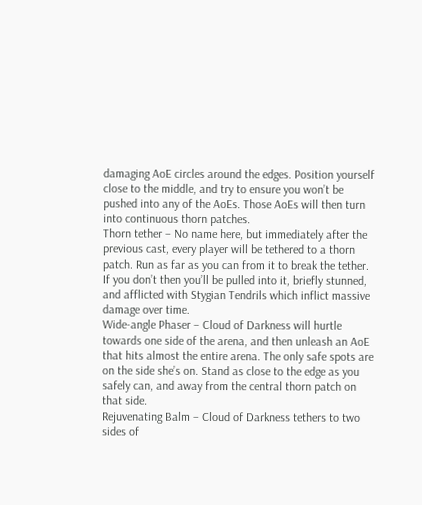damaging AoE circles around the edges. Position yourself close to the middle, and try to ensure you won’t be pushed into any of the AoEs. Those AoEs will then turn into continuous thorn patches.
Thorn tether – No name here, but immediately after the previous cast, every player will be tethered to a thorn patch. Run as far as you can from it to break the tether. If you don’t then you’ll be pulled into it, briefly stunned, and afflicted with Stygian Tendrils which inflict massive damage over time.
Wide-angle Phaser – Cloud of Darkness will hurtle towards one side of the arena, and then unleash an AoE that hits almost the entire arena. The only safe spots are on the side she’s on. Stand as close to the edge as you safely can, and away from the central thorn patch on that side.
Rejuvenating Balm – Cloud of Darkness tethers to two sides of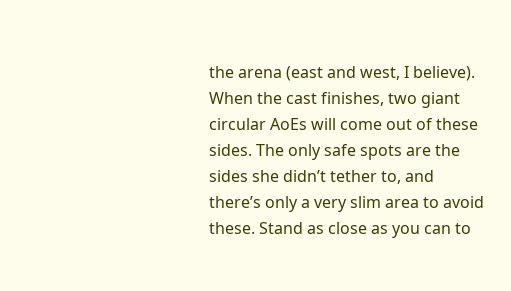the arena (east and west, I believe). When the cast finishes, two giant circular AoEs will come out of these sides. The only safe spots are the sides she didn’t tether to, and there’s only a very slim area to avoid these. Stand as close as you can to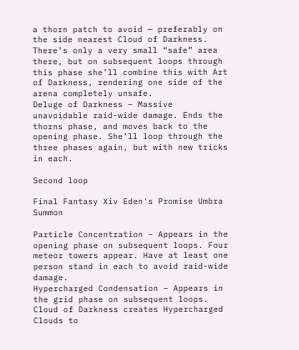a thorn patch to avoid — preferably on the side nearest Cloud of Darkness. There’s only a very small “safe” area there, but on subsequent loops through this phase she’ll combine this with Art of Darkness, rendering one side of the arena completely unsafe.
Deluge of Darkness – Massive unavoidable raid-wide damage. Ends the thorns phase, and moves back to the opening phase. She’ll loop through the three phases again, but with new tricks in each.

Second loop

Final Fantasy Xiv Eden's Promise Umbra Summon

Particle Concentration – Appears in the opening phase on subsequent loops. Four meteor towers appear. Have at least one person stand in each to avoid raid-wide damage.
Hypercharged Condensation – Appears in the grid phase on subsequent loops. Cloud of Darkness creates Hypercharged Clouds to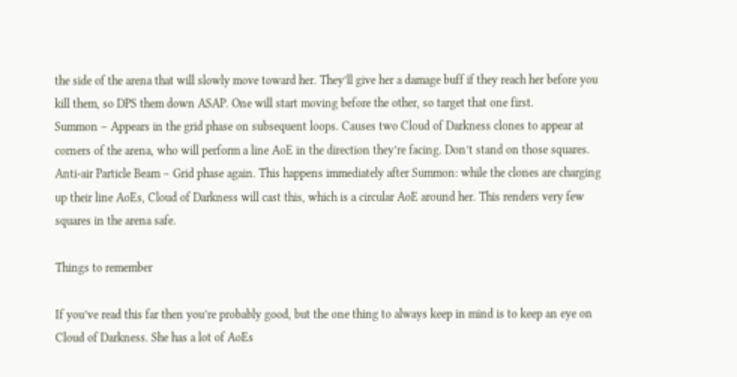the side of the arena that will slowly move toward her. They’ll give her a damage buff if they reach her before you kill them, so DPS them down ASAP. One will start moving before the other, so target that one first.
Summon – Appears in the grid phase on subsequent loops. Causes two Cloud of Darkness clones to appear at corners of the arena, who will perform a line AoE in the direction they’re facing. Don’t stand on those squares.
Anti-air Particle Beam – Grid phase again. This happens immediately after Summon: while the clones are charging up their line AoEs, Cloud of Darkness will cast this, which is a circular AoE around her. This renders very few squares in the arena safe.

Things to remember

If you’ve read this far then you’re probably good, but the one thing to always keep in mind is to keep an eye on Cloud of Darkness. She has a lot of AoEs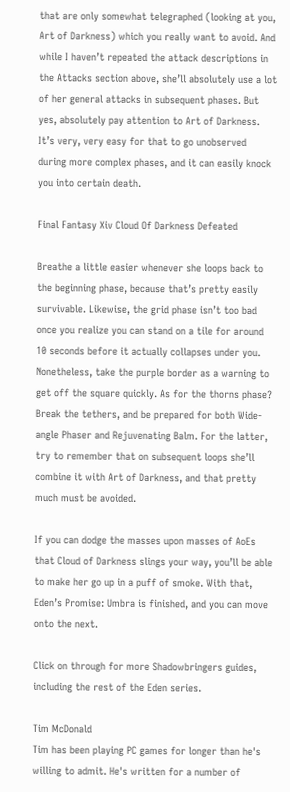that are only somewhat telegraphed (looking at you, Art of Darkness) which you really want to avoid. And while I haven’t repeated the attack descriptions in the Attacks section above, she’ll absolutely use a lot of her general attacks in subsequent phases. But yes, absolutely pay attention to Art of Darkness. It’s very, very easy for that to go unobserved during more complex phases, and it can easily knock you into certain death.

Final Fantasy Xiv Cloud Of Darkness Defeated

Breathe a little easier whenever she loops back to the beginning phase, because that’s pretty easily survivable. Likewise, the grid phase isn’t too bad once you realize you can stand on a tile for around 10 seconds before it actually collapses under you. Nonetheless, take the purple border as a warning to get off the square quickly. As for the thorns phase? Break the tethers, and be prepared for both Wide-angle Phaser and Rejuvenating Balm. For the latter, try to remember that on subsequent loops she’ll combine it with Art of Darkness, and that pretty much must be avoided.

If you can dodge the masses upon masses of AoEs that Cloud of Darkness slings your way, you’ll be able to make her go up in a puff of smoke. With that, Eden’s Promise: Umbra is finished, and you can move onto the next.

Click on through for more Shadowbringers guides, including the rest of the Eden series.

Tim McDonald
Tim has been playing PC games for longer than he's willing to admit. He's written for a number of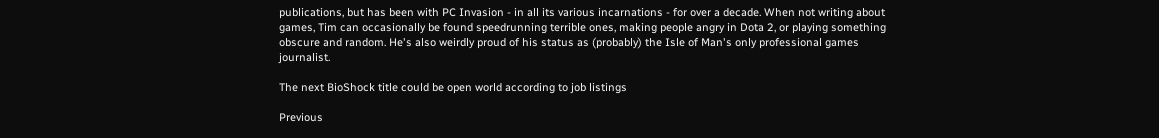publications, but has been with PC Invasion - in all its various incarnations - for over a decade. When not writing about games, Tim can occasionally be found speedrunning terrible ones, making people angry in Dota 2, or playing something obscure and random. He's also weirdly proud of his status as (probably) the Isle of Man's only professional games journalist.

The next BioShock title could be open world according to job listings

Previous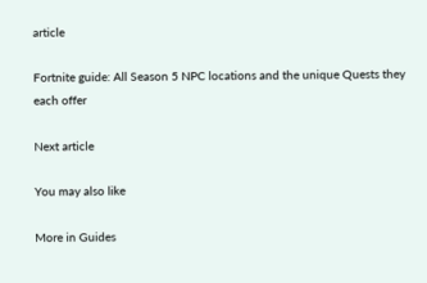article

Fortnite guide: All Season 5 NPC locations and the unique Quests they each offer

Next article

You may also like

More in Guides